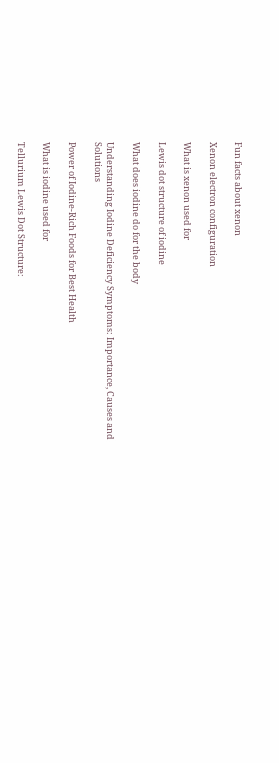Fun facts about xenon

Xenon electron configuration

What is xenon used for

Lewis dot structure of iodine

What does iodine do for the body

Understanding Iodine Deficiency Symptoms: Importance, Causes and Solutions

Power of Iodine-Rich Foods for Best Health

What is iodine used for

Tellurium Lewis Dot Structure: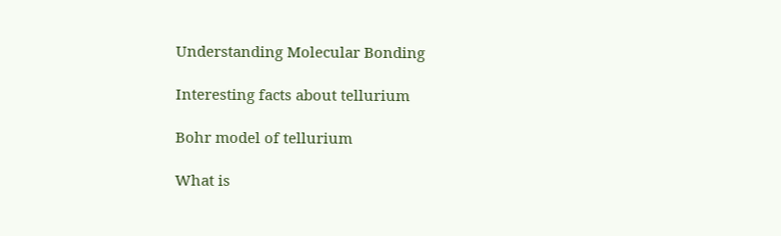Understanding Molecular Bonding

Interesting facts about tellurium

Bohr model of tellurium

What is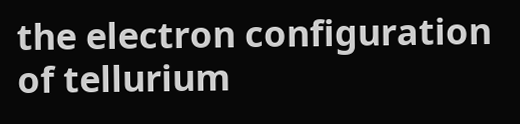the electron configuration of tellurium